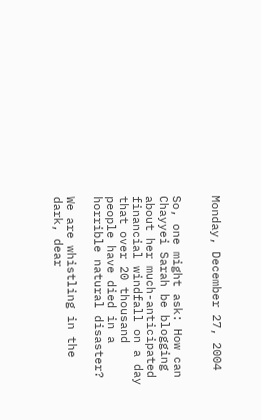Monday, December 27, 2004


So, one might ask: How can Chayyei Sarah be blogging about her much-anticipated financial windfall on a day that over 20 thousand people have died in a horrible natural disaster?

We are whistling in the dark, dear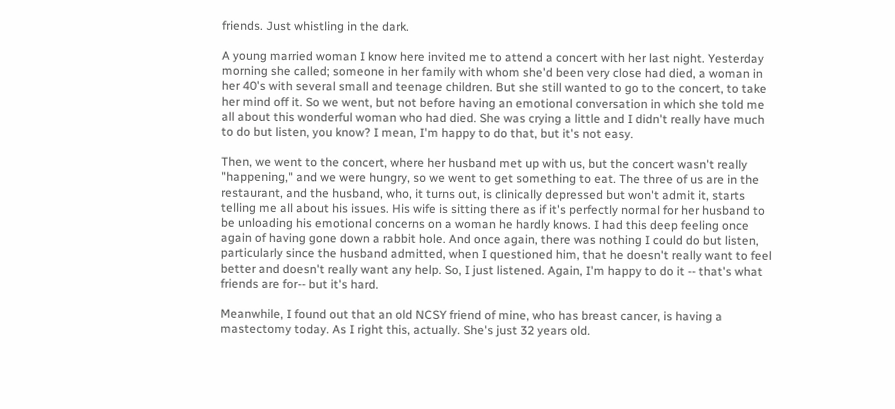friends. Just whistling in the dark.

A young married woman I know here invited me to attend a concert with her last night. Yesterday morning she called; someone in her family with whom she'd been very close had died, a woman in her 40's with several small and teenage children. But she still wanted to go to the concert, to take her mind off it. So we went, but not before having an emotional conversation in which she told me all about this wonderful woman who had died. She was crying a little and I didn't really have much to do but listen, you know? I mean, I'm happy to do that, but it's not easy.

Then, we went to the concert, where her husband met up with us, but the concert wasn't really "happening," and we were hungry, so we went to get something to eat. The three of us are in the restaurant, and the husband, who, it turns out, is clinically depressed but won't admit it, starts telling me all about his issues. His wife is sitting there as if it's perfectly normal for her husband to be unloading his emotional concerns on a woman he hardly knows. I had this deep feeling once again of having gone down a rabbit hole. And once again, there was nothing I could do but listen, particularly since the husband admitted, when I questioned him, that he doesn't really want to feel better and doesn't really want any help. So, I just listened. Again, I'm happy to do it -- that's what friends are for-- but it's hard.

Meanwhile, I found out that an old NCSY friend of mine, who has breast cancer, is having a mastectomy today. As I right this, actually. She's just 32 years old.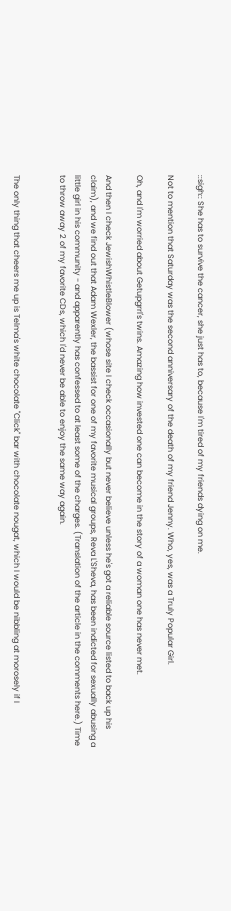::sigh:: She has to survive the cancer, she just has to, because I'm tired of my friends dying on me.

Not to mention that Saturday was the second anniversary of the death of my friend Jenny. Who, yes, was a Truly Popular Girl.

Oh, and I'm worried about Getupgrrl's twins. Amazing how invested one can become in the story of a woman one has never met.

And then I check JewishWhistleBlower (whose site I check occasionally but never believe unless he's got a reliable source listed to back up his claim), and we find out that Adam Wexler, the bassist for one of my favorite musical groups, Reva L'Sheva, has been indicted for sexually abusing a little girl in his community - and apparently has confessed to at least some of the charges. (Translation of the article in the comments here.) Time to throw away 2 of my favorite CDs, which I'd never be able to enjoy the same way again.


The only thing that cheers me up is Telma's white chocolate "Click" bar with chocolate nougat, which I would be nibbling at morosely if I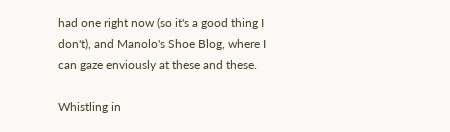had one right now (so it's a good thing I don't), and Manolo's Shoe Blog, where I can gaze enviously at these and these.

Whistling in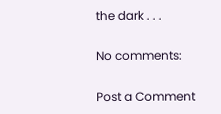the dark . . .

No comments:

Post a Comment